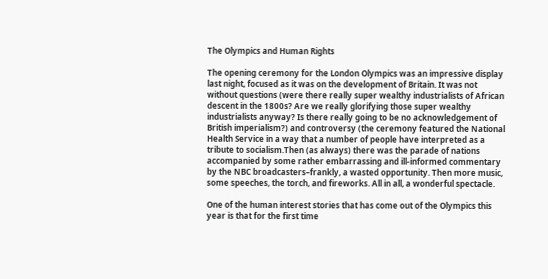The Olympics and Human Rights

The opening ceremony for the London Olympics was an impressive display last night, focused as it was on the development of Britain. It was not without questions (were there really super wealthy industrialists of African descent in the 1800s? Are we really glorifying those super wealthy industrialists anyway? Is there really going to be no acknowledgement of British imperialism?) and controversy (the ceremony featured the National Health Service in a way that a number of people have interpreted as a tribute to socialism.Then (as always) there was the parade of nations accompanied by some rather embarrassing and ill-informed commentary by the NBC broadcasters–frankly, a wasted opportunity. Then more music, some speeches, the torch, and fireworks. All in all, a wonderful spectacle.

One of the human interest stories that has come out of the Olympics this year is that for the first time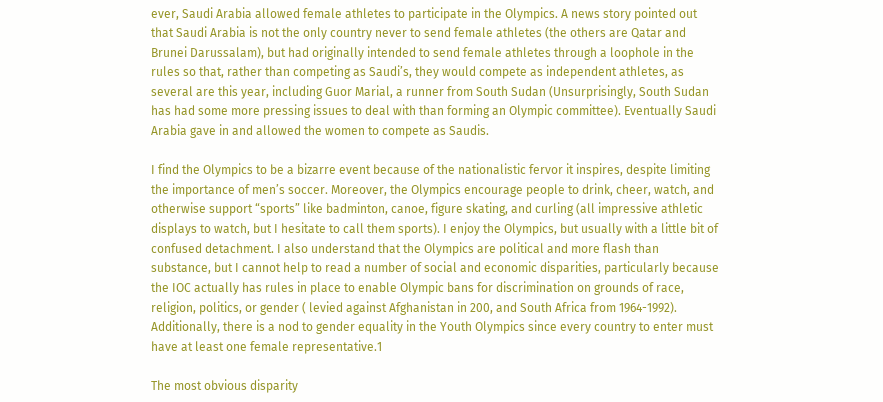ever, Saudi Arabia allowed female athletes to participate in the Olympics. A news story pointed out that Saudi Arabia is not the only country never to send female athletes (the others are Qatar and Brunei Darussalam), but had originally intended to send female athletes through a loophole in the rules so that, rather than competing as Saudi’s, they would compete as independent athletes, as several are this year, including Guor Marial, a runner from South Sudan (Unsurprisingly, South Sudan has had some more pressing issues to deal with than forming an Olympic committee). Eventually Saudi Arabia gave in and allowed the women to compete as Saudis.

I find the Olympics to be a bizarre event because of the nationalistic fervor it inspires, despite limiting the importance of men’s soccer. Moreover, the Olympics encourage people to drink, cheer, watch, and otherwise support “sports” like badminton, canoe, figure skating, and curling (all impressive athletic displays to watch, but I hesitate to call them sports). I enjoy the Olympics, but usually with a little bit of confused detachment. I also understand that the Olympics are political and more flash than substance, but I cannot help to read a number of social and economic disparities, particularly because the IOC actually has rules in place to enable Olympic bans for discrimination on grounds of race, religion, politics, or gender ( levied against Afghanistan in 200, and South Africa from 1964-1992). Additionally, there is a nod to gender equality in the Youth Olympics since every country to enter must have at least one female representative.1

The most obvious disparity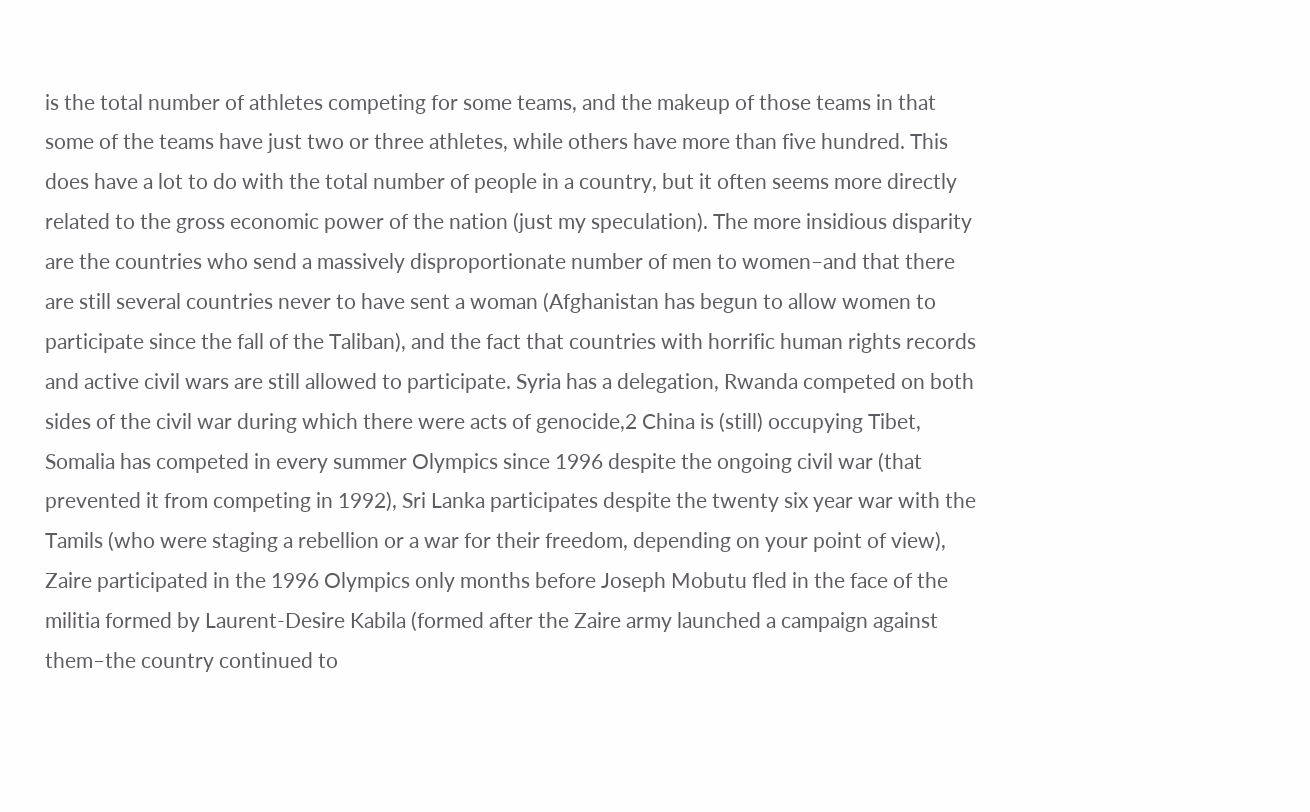is the total number of athletes competing for some teams, and the makeup of those teams in that some of the teams have just two or three athletes, while others have more than five hundred. This does have a lot to do with the total number of people in a country, but it often seems more directly related to the gross economic power of the nation (just my speculation). The more insidious disparity are the countries who send a massively disproportionate number of men to women–and that there are still several countries never to have sent a woman (Afghanistan has begun to allow women to participate since the fall of the Taliban), and the fact that countries with horrific human rights records and active civil wars are still allowed to participate. Syria has a delegation, Rwanda competed on both sides of the civil war during which there were acts of genocide,2 China is (still) occupying Tibet, Somalia has competed in every summer Olympics since 1996 despite the ongoing civil war (that prevented it from competing in 1992), Sri Lanka participates despite the twenty six year war with the Tamils (who were staging a rebellion or a war for their freedom, depending on your point of view), Zaire participated in the 1996 Olympics only months before Joseph Mobutu fled in the face of the militia formed by Laurent-Desire Kabila (formed after the Zaire army launched a campaign against them–the country continued to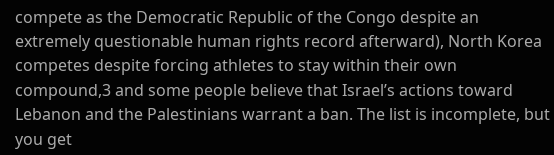compete as the Democratic Republic of the Congo despite an extremely questionable human rights record afterward), North Korea competes despite forcing athletes to stay within their own compound,3 and some people believe that Israel’s actions toward Lebanon and the Palestinians warrant a ban. The list is incomplete, but you get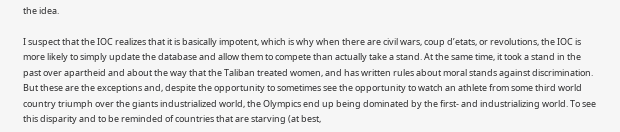the idea.

I suspect that the IOC realizes that it is basically impotent, which is why when there are civil wars, coup d’etats, or revolutions, the IOC is more likely to simply update the database and allow them to compete than actually take a stand. At the same time, it took a stand in the past over apartheid and about the way that the Taliban treated women, and has written rules about moral stands against discrimination. But these are the exceptions and, despite the opportunity to sometimes see the opportunity to watch an athlete from some third world country triumph over the giants industrialized world, the Olympics end up being dominated by the first- and industrializing world. To see this disparity and to be reminded of countries that are starving (at best,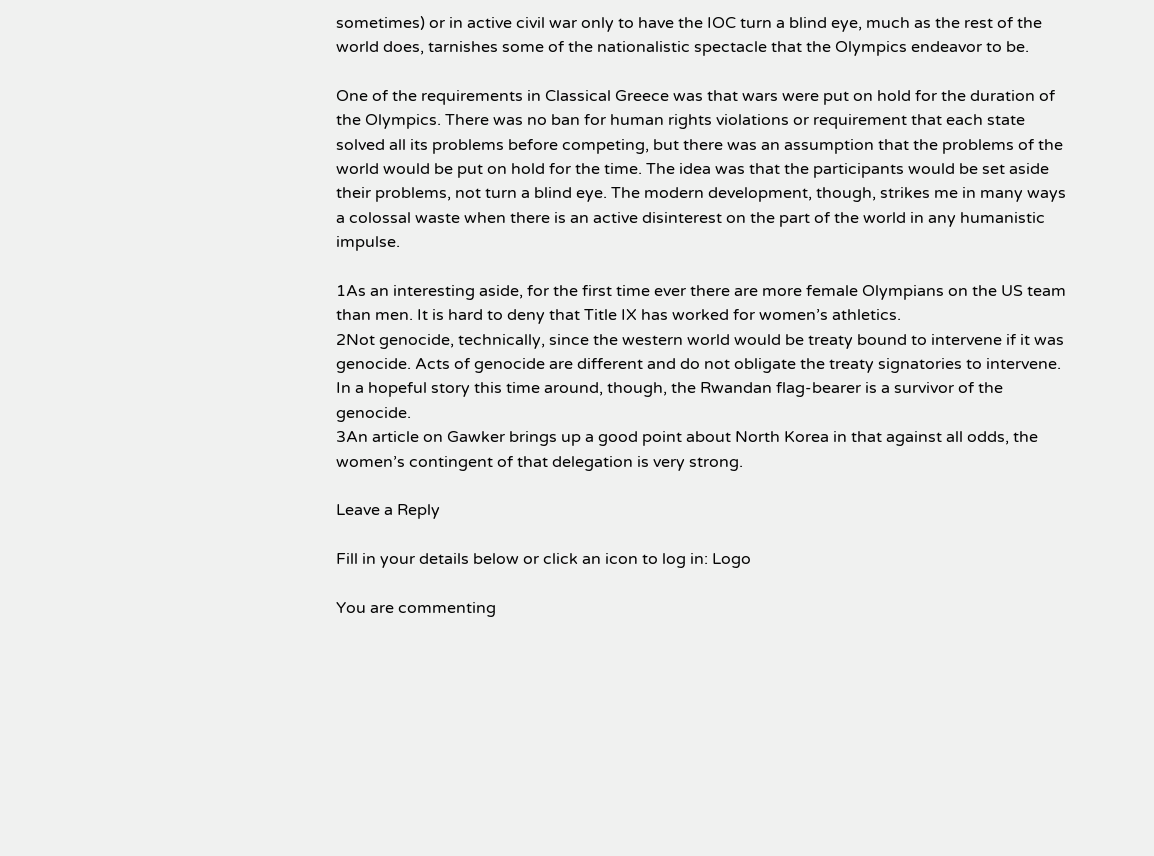sometimes) or in active civil war only to have the IOC turn a blind eye, much as the rest of the world does, tarnishes some of the nationalistic spectacle that the Olympics endeavor to be.

One of the requirements in Classical Greece was that wars were put on hold for the duration of the Olympics. There was no ban for human rights violations or requirement that each state solved all its problems before competing, but there was an assumption that the problems of the world would be put on hold for the time. The idea was that the participants would be set aside their problems, not turn a blind eye. The modern development, though, strikes me in many ways a colossal waste when there is an active disinterest on the part of the world in any humanistic impulse.

1As an interesting aside, for the first time ever there are more female Olympians on the US team than men. It is hard to deny that Title IX has worked for women’s athletics.
2Not genocide, technically, since the western world would be treaty bound to intervene if it was genocide. Acts of genocide are different and do not obligate the treaty signatories to intervene. In a hopeful story this time around, though, the Rwandan flag-bearer is a survivor of the genocide.
3An article on Gawker brings up a good point about North Korea in that against all odds, the women’s contingent of that delegation is very strong.

Leave a Reply

Fill in your details below or click an icon to log in: Logo

You are commenting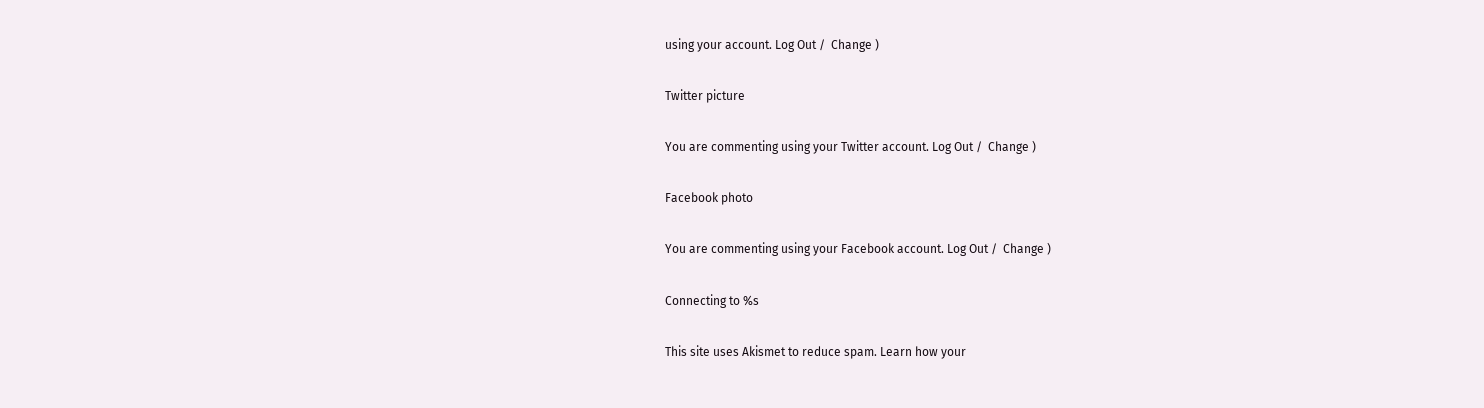using your account. Log Out /  Change )

Twitter picture

You are commenting using your Twitter account. Log Out /  Change )

Facebook photo

You are commenting using your Facebook account. Log Out /  Change )

Connecting to %s

This site uses Akismet to reduce spam. Learn how your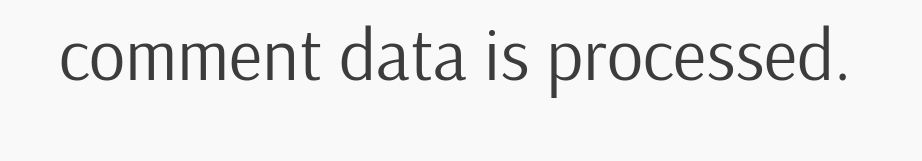comment data is processed.